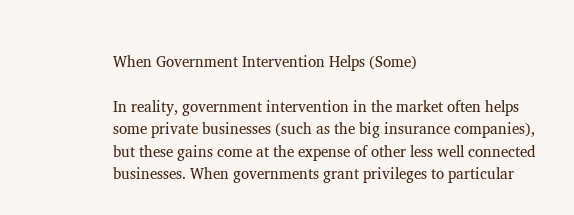When Government Intervention Helps (Some)

In reality, government intervention in the market often helps some private businesses (such as the big insurance companies), but these gains come at the expense of other less well connected businesses. When governments grant privileges to particular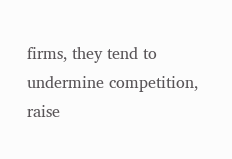firms, they tend to undermine competition, raise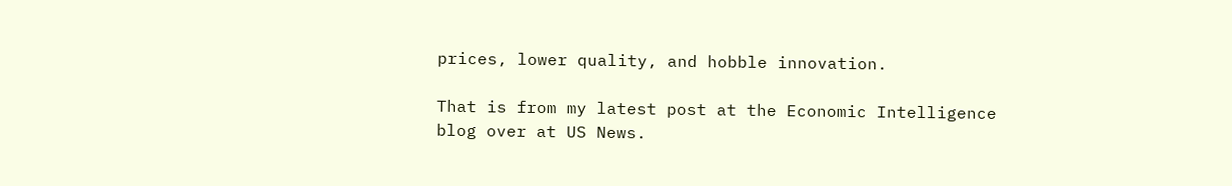prices, lower quality, and hobble innovation.

That is from my latest post at the Economic Intelligence blog over at US News.